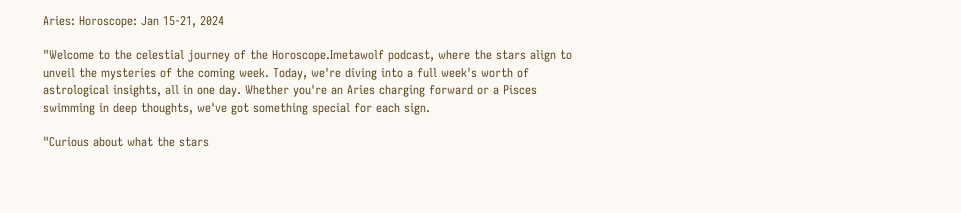Aries: Horoscope: Jan 15-21, 2024

"Welcome to the celestial journey of the Horoscope.Imetawolf podcast, where the stars align to unveil the mysteries of the coming week. Today, we're diving into a full week's worth of astrological insights, all in one day. Whether you're an Aries charging forward or a Pisces swimming in deep thoughts, we've got something special for each sign.

"Curious about what the stars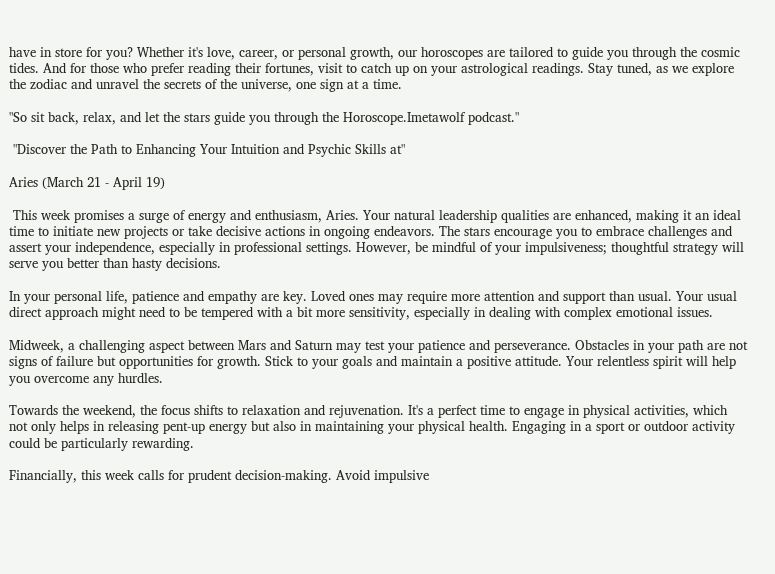have in store for you? Whether it's love, career, or personal growth, our horoscopes are tailored to guide you through the cosmic tides. And for those who prefer reading their fortunes, visit to catch up on your astrological readings. Stay tuned, as we explore the zodiac and unravel the secrets of the universe, one sign at a time.

"So sit back, relax, and let the stars guide you through the Horoscope.Imetawolf podcast."

 "Discover the Path to Enhancing Your Intuition and Psychic Skills at"

Aries (March 21 - April 19)

 This week promises a surge of energy and enthusiasm, Aries. Your natural leadership qualities are enhanced, making it an ideal time to initiate new projects or take decisive actions in ongoing endeavors. The stars encourage you to embrace challenges and assert your independence, especially in professional settings. However, be mindful of your impulsiveness; thoughtful strategy will serve you better than hasty decisions.

In your personal life, patience and empathy are key. Loved ones may require more attention and support than usual. Your usual direct approach might need to be tempered with a bit more sensitivity, especially in dealing with complex emotional issues.

Midweek, a challenging aspect between Mars and Saturn may test your patience and perseverance. Obstacles in your path are not signs of failure but opportunities for growth. Stick to your goals and maintain a positive attitude. Your relentless spirit will help you overcome any hurdles.

Towards the weekend, the focus shifts to relaxation and rejuvenation. It's a perfect time to engage in physical activities, which not only helps in releasing pent-up energy but also in maintaining your physical health. Engaging in a sport or outdoor activity could be particularly rewarding.

Financially, this week calls for prudent decision-making. Avoid impulsive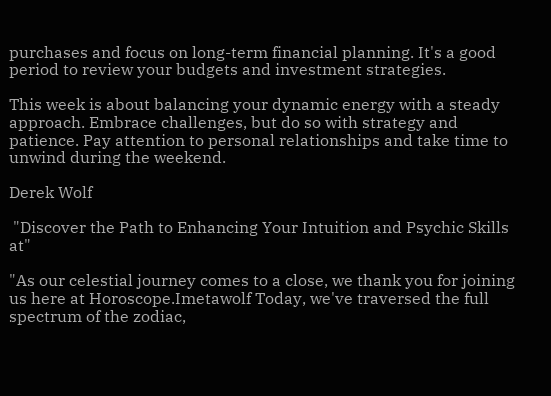purchases and focus on long-term financial planning. It's a good period to review your budgets and investment strategies.

This week is about balancing your dynamic energy with a steady approach. Embrace challenges, but do so with strategy and patience. Pay attention to personal relationships and take time to unwind during the weekend.

Derek Wolf

 "Discover the Path to Enhancing Your Intuition and Psychic Skills at"

"As our celestial journey comes to a close, we thank you for joining us here at Horoscope.Imetawolf Today, we've traversed the full spectrum of the zodiac,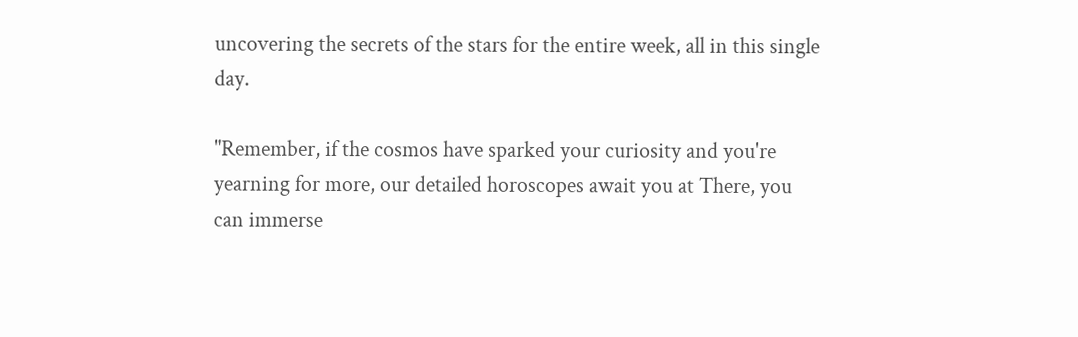uncovering the secrets of the stars for the entire week, all in this single day.

"Remember, if the cosmos have sparked your curiosity and you're yearning for more, our detailed horoscopes await you at There, you can immerse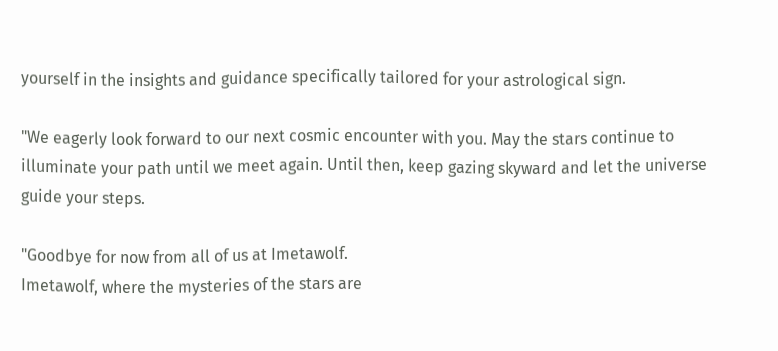yourself in the insights and guidance specifically tailored for your astrological sign.

"We eagerly look forward to our next cosmic encounter with you. May the stars continue to illuminate your path until we meet again. Until then, keep gazing skyward and let the universe guide your steps.

"Goodbye for now from all of us at Imetawolf.
Imetawolf, where the mysteries of the stars are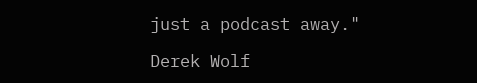just a podcast away."

Derek Wolf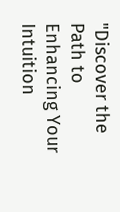"Discover the Path to Enhancing Your Intuition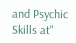and Psychic Skills at"